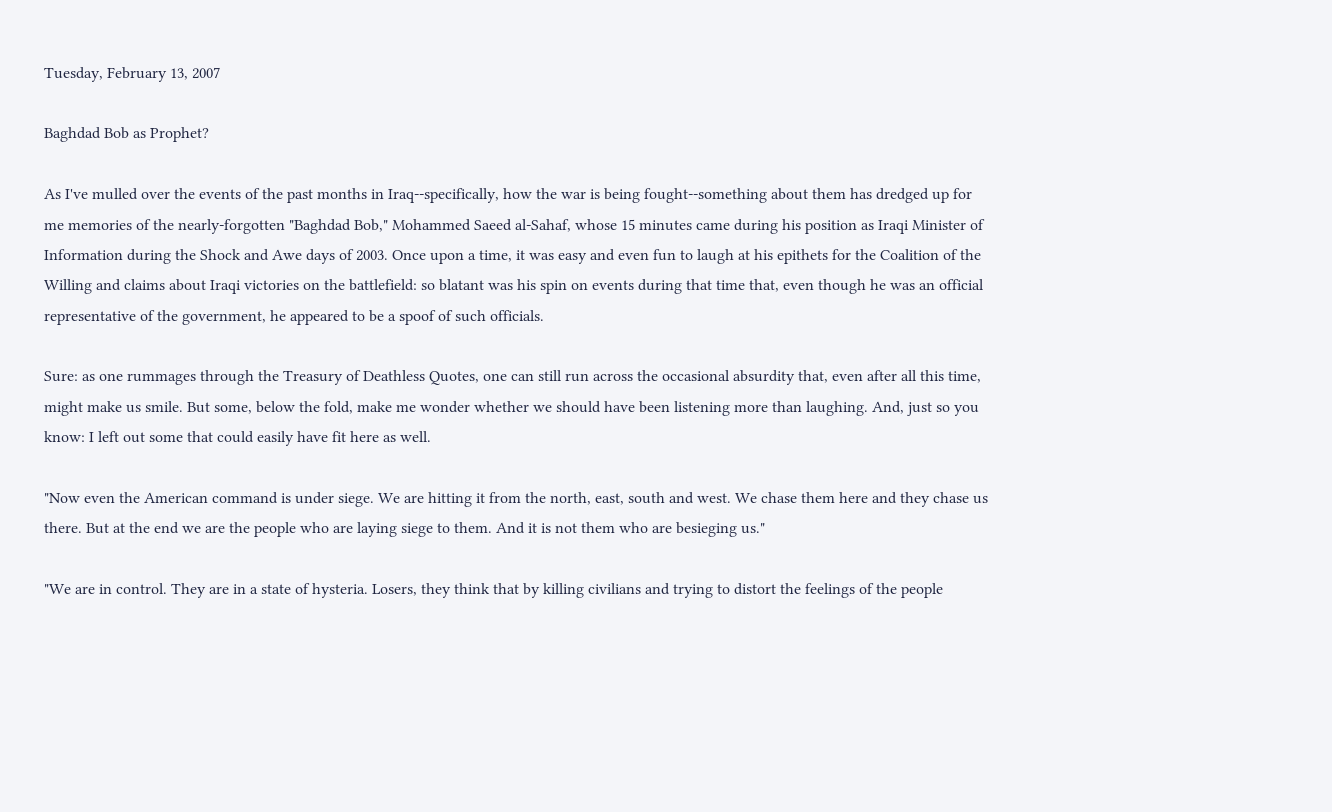Tuesday, February 13, 2007

Baghdad Bob as Prophet?

As I've mulled over the events of the past months in Iraq--specifically, how the war is being fought--something about them has dredged up for me memories of the nearly-forgotten "Baghdad Bob," Mohammed Saeed al-Sahaf, whose 15 minutes came during his position as Iraqi Minister of Information during the Shock and Awe days of 2003. Once upon a time, it was easy and even fun to laugh at his epithets for the Coalition of the Willing and claims about Iraqi victories on the battlefield: so blatant was his spin on events during that time that, even though he was an official representative of the government, he appeared to be a spoof of such officials.

Sure: as one rummages through the Treasury of Deathless Quotes, one can still run across the occasional absurdity that, even after all this time, might make us smile. But some, below the fold, make me wonder whether we should have been listening more than laughing. And, just so you know: I left out some that could easily have fit here as well.

"Now even the American command is under siege. We are hitting it from the north, east, south and west. We chase them here and they chase us there. But at the end we are the people who are laying siege to them. And it is not them who are besieging us."

"We are in control. They are in a state of hysteria. Losers, they think that by killing civilians and trying to distort the feelings of the people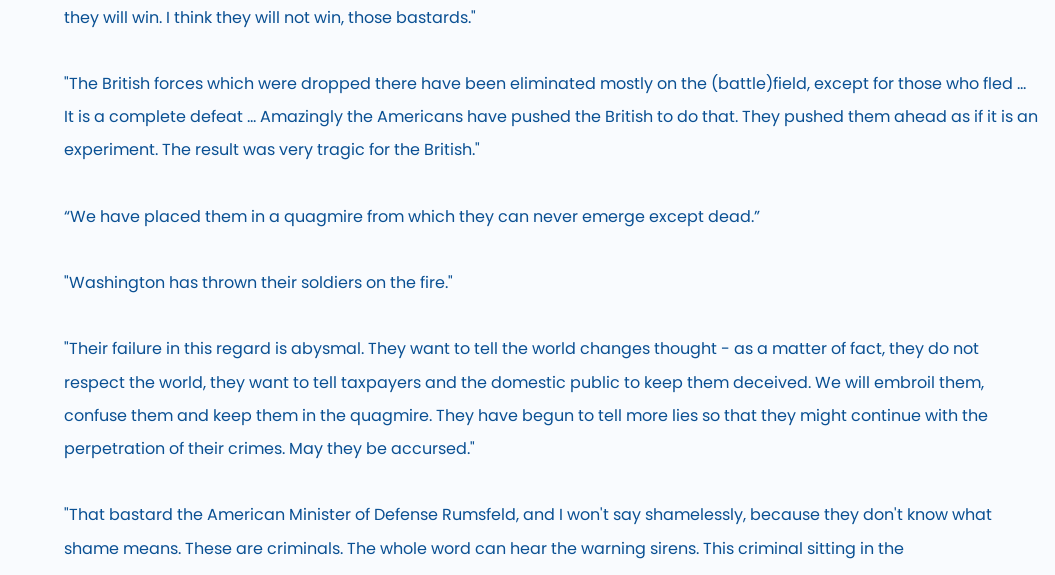they will win. I think they will not win, those bastards."

"The British forces which were dropped there have been eliminated mostly on the (battle)field, except for those who fled ... It is a complete defeat ... Amazingly the Americans have pushed the British to do that. They pushed them ahead as if it is an experiment. The result was very tragic for the British."

“We have placed them in a quagmire from which they can never emerge except dead.”

"Washington has thrown their soldiers on the fire."

"Their failure in this regard is abysmal. They want to tell the world changes thought - as a matter of fact, they do not respect the world, they want to tell taxpayers and the domestic public to keep them deceived. We will embroil them, confuse them and keep them in the quagmire. They have begun to tell more lies so that they might continue with the perpetration of their crimes. May they be accursed."

"That bastard the American Minister of Defense Rumsfeld, and I won't say shamelessly, because they don't know what shame means. These are criminals. The whole word can hear the warning sirens. This criminal sitting in the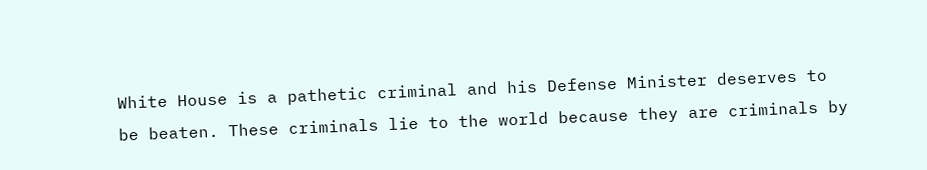White House is a pathetic criminal and his Defense Minister deserves to be beaten. These criminals lie to the world because they are criminals by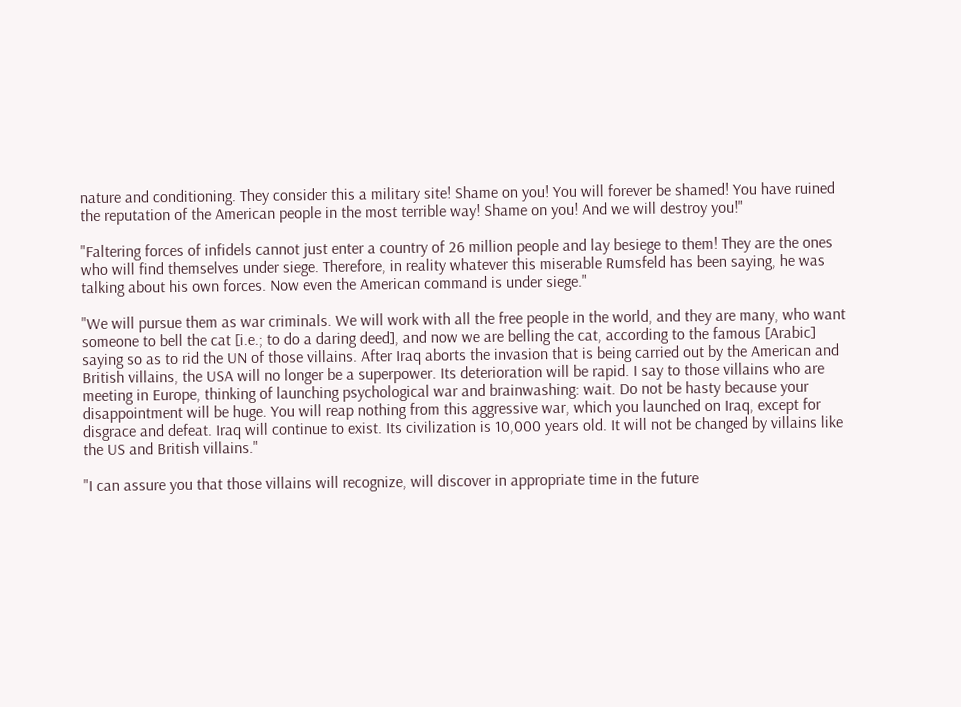nature and conditioning. They consider this a military site! Shame on you! You will forever be shamed! You have ruined the reputation of the American people in the most terrible way! Shame on you! And we will destroy you!"

"Faltering forces of infidels cannot just enter a country of 26 million people and lay besiege to them! They are the ones who will find themselves under siege. Therefore, in reality whatever this miserable Rumsfeld has been saying, he was talking about his own forces. Now even the American command is under siege."

"We will pursue them as war criminals. We will work with all the free people in the world, and they are many, who want someone to bell the cat [i.e.; to do a daring deed], and now we are belling the cat, according to the famous [Arabic] saying so as to rid the UN of those villains. After Iraq aborts the invasion that is being carried out by the American and British villains, the USA will no longer be a superpower. Its deterioration will be rapid. I say to those villains who are meeting in Europe, thinking of launching psychological war and brainwashing: wait. Do not be hasty because your disappointment will be huge. You will reap nothing from this aggressive war, which you launched on Iraq, except for disgrace and defeat. Iraq will continue to exist. Its civilization is 10,000 years old. It will not be changed by villains like the US and British villains."

"I can assure you that those villains will recognize, will discover in appropriate time in the future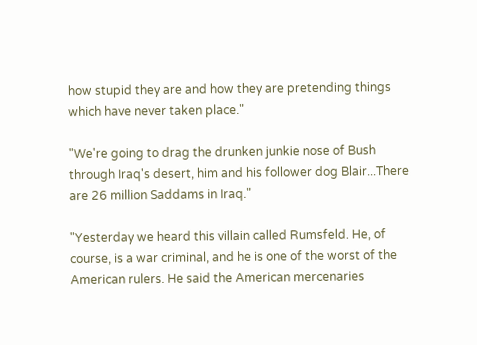how stupid they are and how they are pretending things which have never taken place."

"We're going to drag the drunken junkie nose of Bush through Iraq's desert, him and his follower dog Blair...There are 26 million Saddams in Iraq."

"Yesterday we heard this villain called Rumsfeld. He, of course, is a war criminal, and he is one of the worst of the American rulers. He said the American mercenaries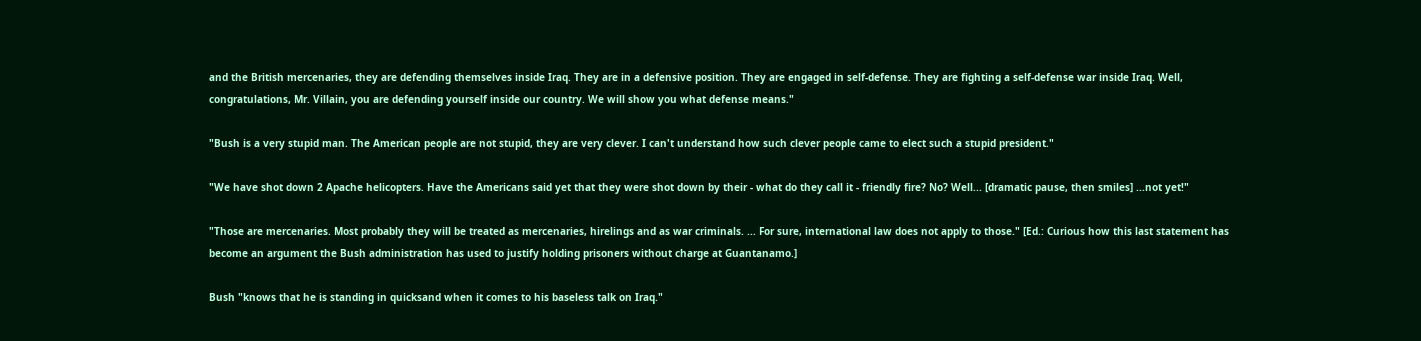and the British mercenaries, they are defending themselves inside Iraq. They are in a defensive position. They are engaged in self-defense. They are fighting a self-defense war inside Iraq. Well, congratulations, Mr. Villain, you are defending yourself inside our country. We will show you what defense means."

"Bush is a very stupid man. The American people are not stupid, they are very clever. I can't understand how such clever people came to elect such a stupid president."

"We have shot down 2 Apache helicopters. Have the Americans said yet that they were shot down by their - what do they call it - friendly fire? No? Well... [dramatic pause, then smiles] ...not yet!"

"Those are mercenaries. Most probably they will be treated as mercenaries, hirelings and as war criminals. ... For sure, international law does not apply to those." [Ed.: Curious how this last statement has become an argument the Bush administration has used to justify holding prisoners without charge at Guantanamo.]

Bush "knows that he is standing in quicksand when it comes to his baseless talk on Iraq."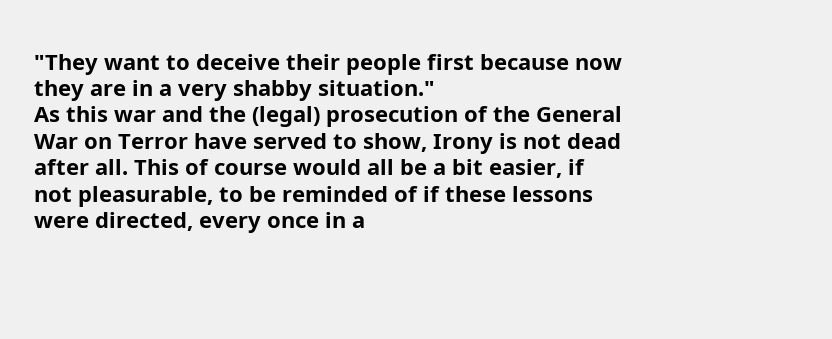"They want to deceive their people first because now they are in a very shabby situation."
As this war and the (legal) prosecution of the General War on Terror have served to show, Irony is not dead after all. This of course would all be a bit easier, if not pleasurable, to be reminded of if these lessons were directed, every once in a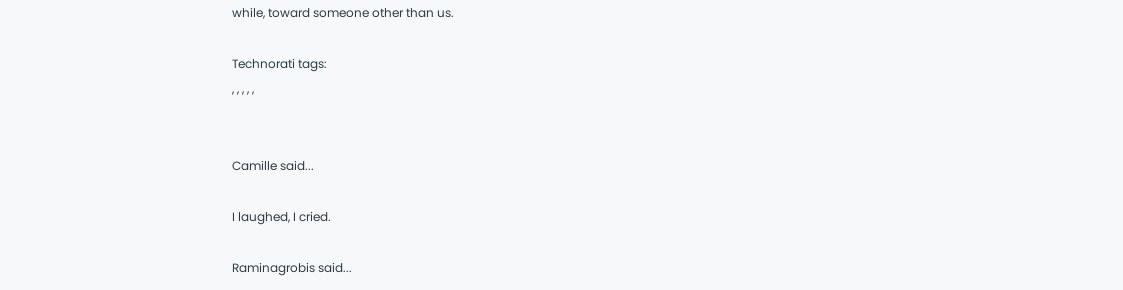while, toward someone other than us.

Technorati tags:
, , , , ,


Camille said...

I laughed, I cried.

Raminagrobis said...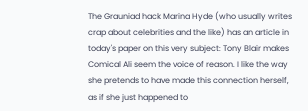The Grauniad hack Marina Hyde (who usually writes crap about celebrities and the like) has an article in today's paper on this very subject: Tony Blair makes Comical Ali seem the voice of reason. I like the way she pretends to have made this connection herself, as if she just happened to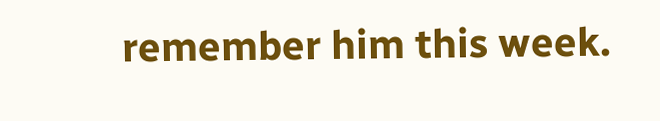remember him this week.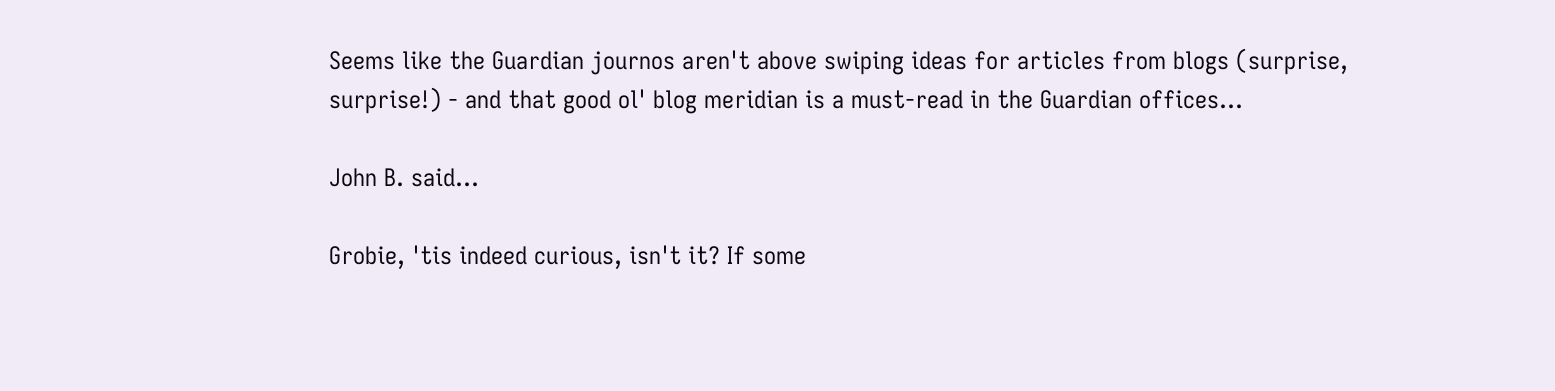Seems like the Guardian journos aren't above swiping ideas for articles from blogs (surprise, surprise!) - and that good ol' blog meridian is a must-read in the Guardian offices...

John B. said...

Grobie, 'tis indeed curious, isn't it? If some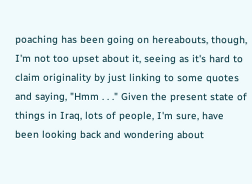poaching has been going on hereabouts, though, I'm not too upset about it, seeing as it's hard to claim originality by just linking to some quotes and saying, "Hmm . . ." Given the present state of things in Iraq, lots of people, I'm sure, have been looking back and wondering about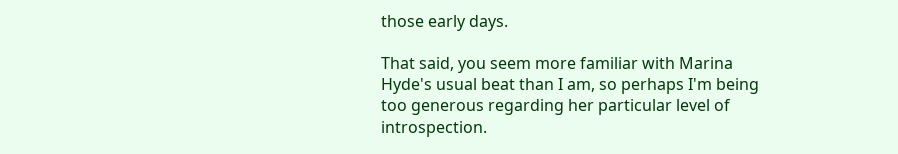those early days.

That said, you seem more familiar with Marina Hyde's usual beat than I am, so perhaps I'm being too generous regarding her particular level of introspection.